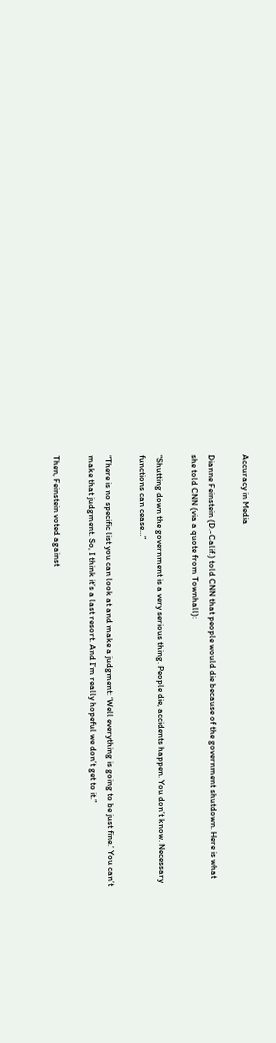Accuracy in Media

Dianne Feinstein (D.-Calif.) told CNN that people would die because of the government shutdown. Here is what she told CNN (via a quote from Townhall):

“Shutting down the government is a very serious thing. People die, accidents happen. You don’t know. Necessary functions can cease…”

“There is no specific list you can look at and make a judgment: ‘Well everything is going to be just fine.’ You can’t make that judgment. So, I think it’s a last resort. And I’m really hopeful we don’t get to it.”

Then, Feinstein voted against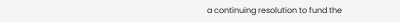a continuing resolution to fund the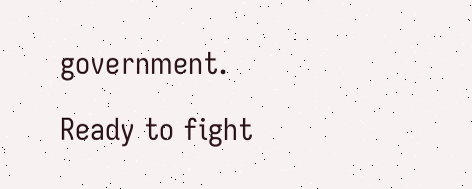government.

Ready to fight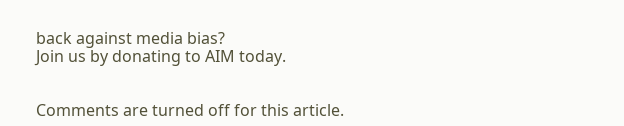back against media bias?
Join us by donating to AIM today.


Comments are turned off for this article.